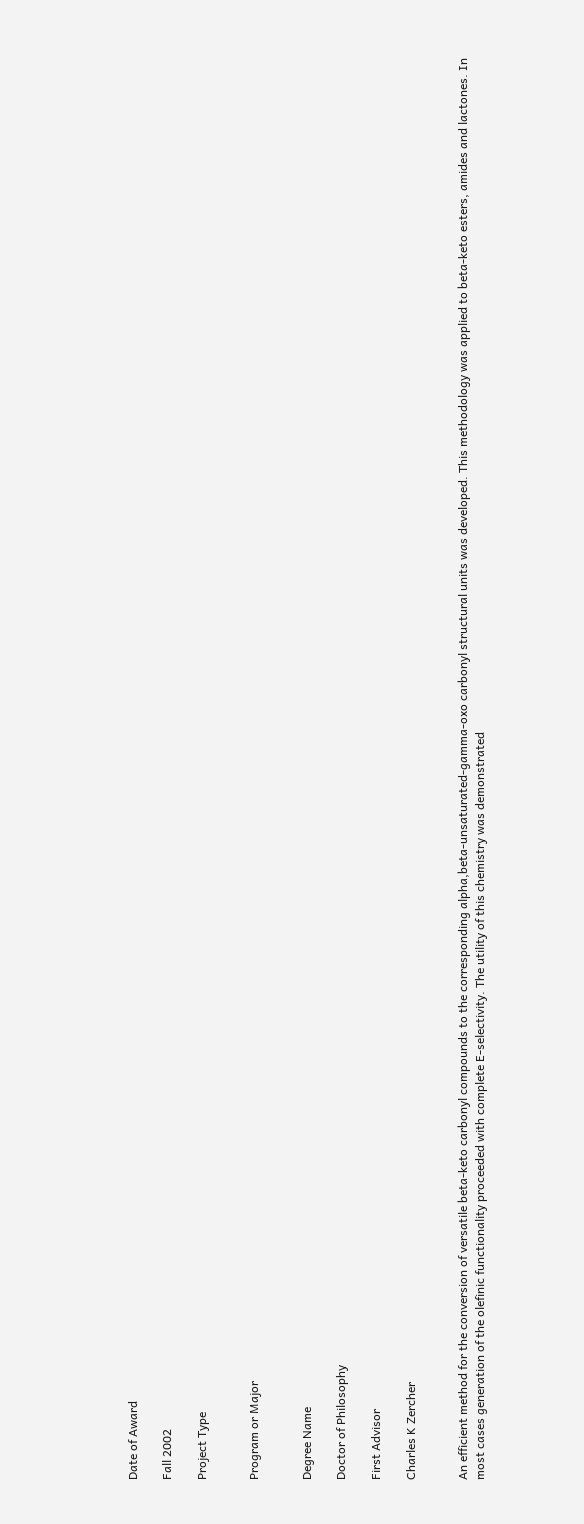Date of Award

Fall 2002

Project Type


Program or Major


Degree Name

Doctor of Philosophy

First Advisor

Charles K Zercher


An efficient method for the conversion of versatile beta-keto carbonyl compounds to the corresponding alpha,beta-unsaturated-gamma-oxo carbonyl structural units was developed. This methodology was applied to beta-keto esters, amides and lactones. In most cases generation of the olefinic functionality proceeded with complete E-selectivity. The utility of this chemistry was demonstrated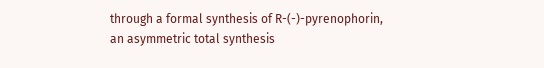through a formal synthesis of R-(-)-pyrenophorin, an asymmetric total synthesis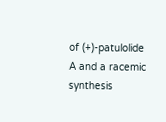of (+)-patulolide A and a racemic synthesis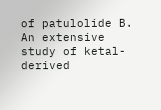of patulolide B. An extensive study of ketal-derived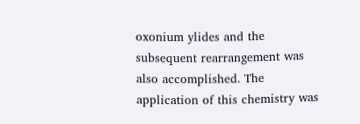oxonium ylides and the subsequent rearrangement was also accomplished. The application of this chemistry was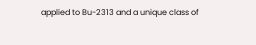applied to Bu-2313 and a unique class of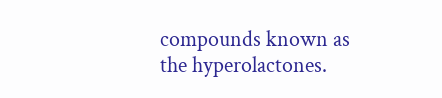compounds known as the hyperolactones.